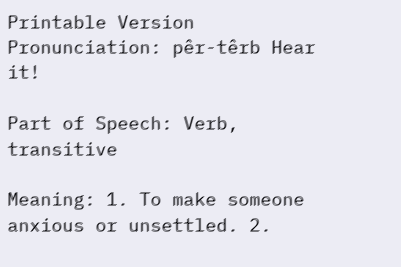Printable Version
Pronunciation: pêr-têrb Hear it!

Part of Speech: Verb, transitive

Meaning: 1. To make someone anxious or unsettled. 2.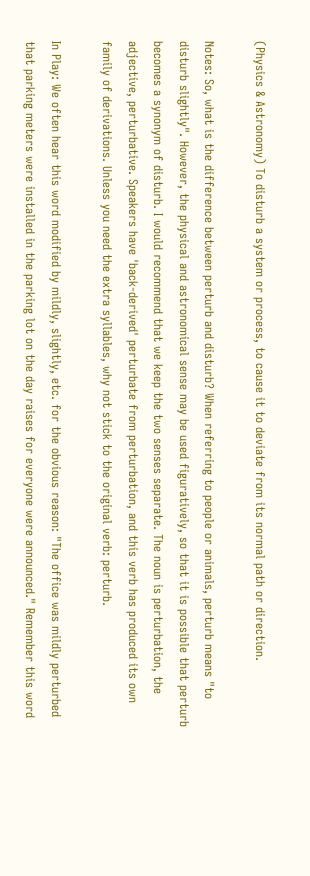(Physics & Astronomy) To disturb a system or process, to cause it to deviate from its normal path or direction.

Notes: So, what is the difference between perturb and disturb? When referring to people or animals, perturb means "to disturb slightly". However, the physical and astronomical sense may be used figuratively, so that it is possible that perturb becomes a synonym of disturb. I would recommend that we keep the two senses separate. The noun is perturbation, the adjective, perturbative. Speakers have 'back-derived' perturbate from perturbation, and this verb has produced its own family of derivations. Unless you need the extra syllables, why not stick to the original verb: perturb.

In Play: We often hear this word modified by mildly, slightly, etc. for the obvious reason: "The office was mildly perturbed that parking meters were installed in the parking lot on the day raises for everyone were announced." Remember this word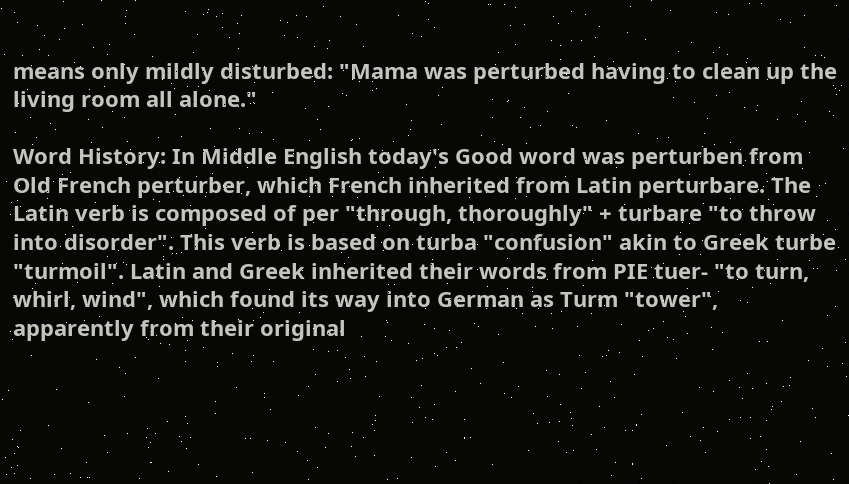means only mildly disturbed: "Mama was perturbed having to clean up the living room all alone."

Word History: In Middle English today's Good word was perturben from Old French perturber, which French inherited from Latin perturbare. The Latin verb is composed of per "through, thoroughly" + turbare "to throw into disorder". This verb is based on turba "confusion" akin to Greek turbe "turmoil". Latin and Greek inherited their words from PIE tuer- "to turn, whirl, wind", which found its way into German as Turm "tower", apparently from their original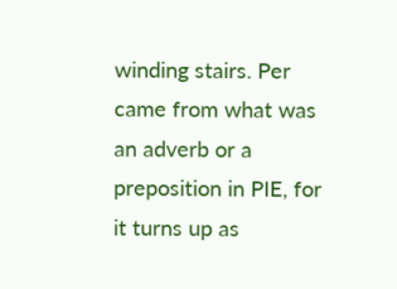winding stairs. Per came from what was an adverb or a preposition in PIE, for it turns up as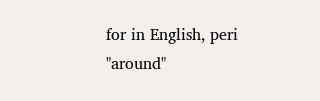for in English, peri "around"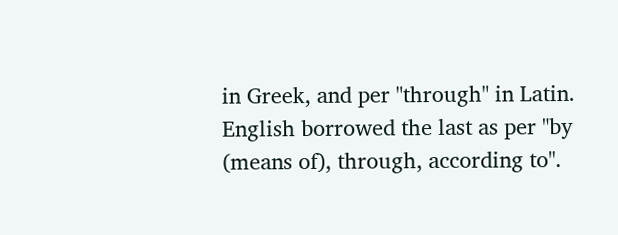in Greek, and per "through" in Latin. English borrowed the last as per "by (means of), through, according to".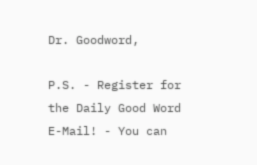Dr. Goodword,

P.S. - Register for the Daily Good Word E-Mail! - You can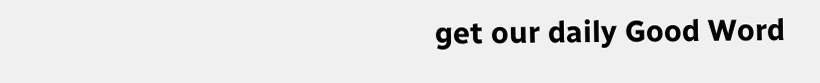get our daily Good Word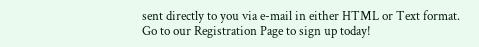sent directly to you via e-mail in either HTML or Text format. Go to our Registration Page to sign up today!